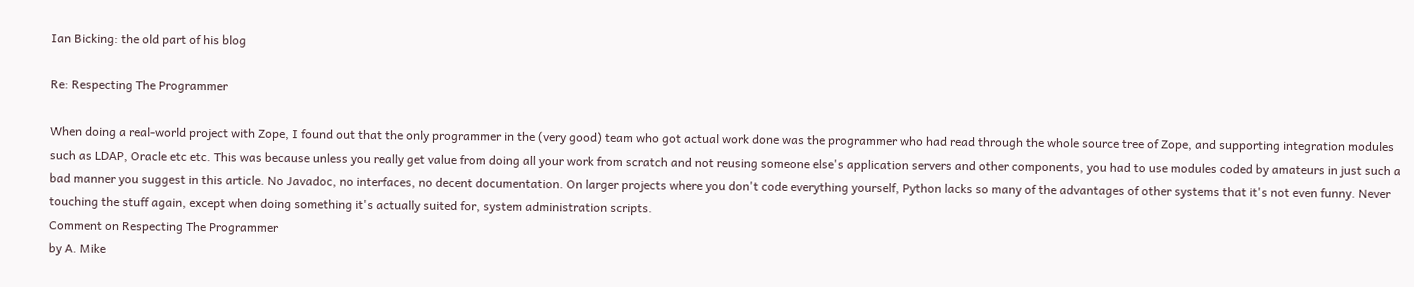Ian Bicking: the old part of his blog

Re: Respecting The Programmer

When doing a real-world project with Zope, I found out that the only programmer in the (very good) team who got actual work done was the programmer who had read through the whole source tree of Zope, and supporting integration modules such as LDAP, Oracle etc etc. This was because unless you really get value from doing all your work from scratch and not reusing someone else's application servers and other components, you had to use modules coded by amateurs in just such a bad manner you suggest in this article. No Javadoc, no interfaces, no decent documentation. On larger projects where you don't code everything yourself, Python lacks so many of the advantages of other systems that it's not even funny. Never touching the stuff again, except when doing something it's actually suited for, system administration scripts.
Comment on Respecting The Programmer
by A. Mike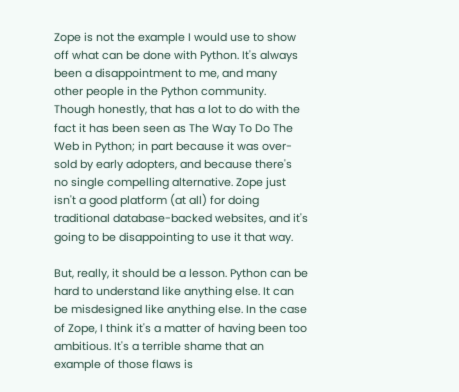Zope is not the example I would use to show off what can be done with Python. It's always been a disappointment to me, and many other people in the Python community. Though honestly, that has a lot to do with the fact it has been seen as The Way To Do The Web in Python; in part because it was over-sold by early adopters, and because there's no single compelling alternative. Zope just isn't a good platform (at all) for doing traditional database-backed websites, and it's going to be disappointing to use it that way.

But, really, it should be a lesson. Python can be hard to understand like anything else. It can be misdesigned like anything else. In the case of Zope, I think it's a matter of having been too ambitious. It's a terrible shame that an example of those flaws is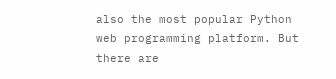also the most popular Python web programming platform. But there are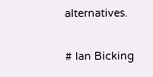alternatives.

# Ian Bicking